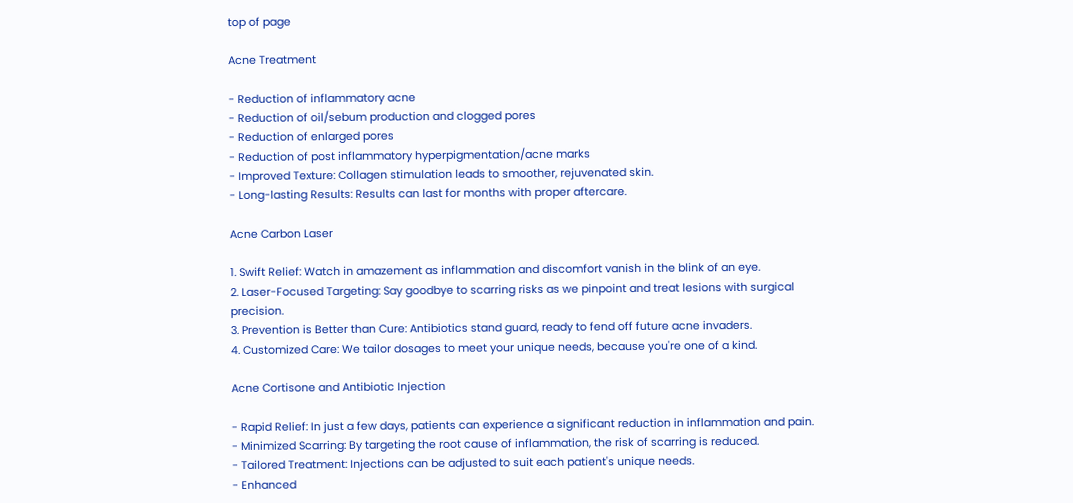top of page

Acne Treatment

- Reduction of inflammatory acne
- Reduction of oil/sebum production and clogged pores
- Reduction of enlarged pores
- Reduction of post inflammatory hyperpigmentation/acne marks
- Improved Texture: Collagen stimulation leads to smoother, rejuvenated skin.
- Long-lasting Results: Results can last for months with proper aftercare.

Acne Carbon Laser

1. Swift Relief: Watch in amazement as inflammation and discomfort vanish in the blink of an eye.
2. Laser-Focused Targeting: Say goodbye to scarring risks as we pinpoint and treat lesions with surgical precision.
3. Prevention is Better than Cure: Antibiotics stand guard, ready to fend off future acne invaders.
4. Customized Care: We tailor dosages to meet your unique needs, because you're one of a kind.

Acne Cortisone and Antibiotic Injection

- Rapid Relief: In just a few days, patients can experience a significant reduction in inflammation and pain.
- Minimized Scarring: By targeting the root cause of inflammation, the risk of scarring is reduced.
- Tailored Treatment: Injections can be adjusted to suit each patient's unique needs.
- Enhanced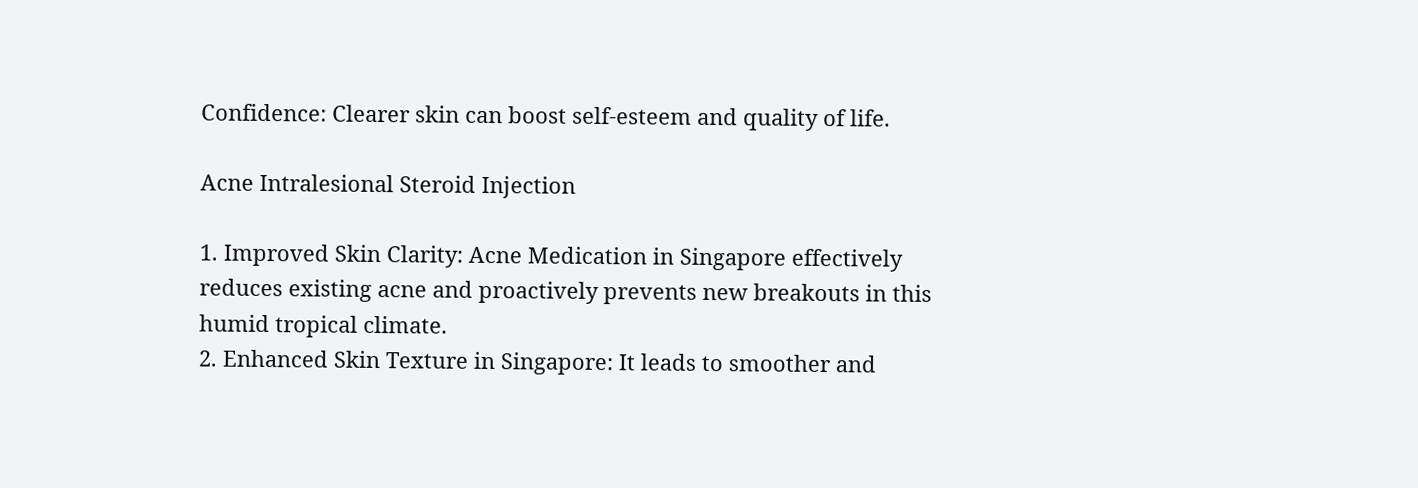Confidence: Clearer skin can boost self-esteem and quality of life.

Acne Intralesional Steroid Injection

1. Improved Skin Clarity: Acne Medication in Singapore effectively reduces existing acne and proactively prevents new breakouts in this humid tropical climate.
2. Enhanced Skin Texture in Singapore: It leads to smoother and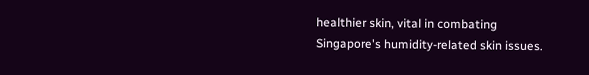healthier skin, vital in combating Singapore's humidity-related skin issues.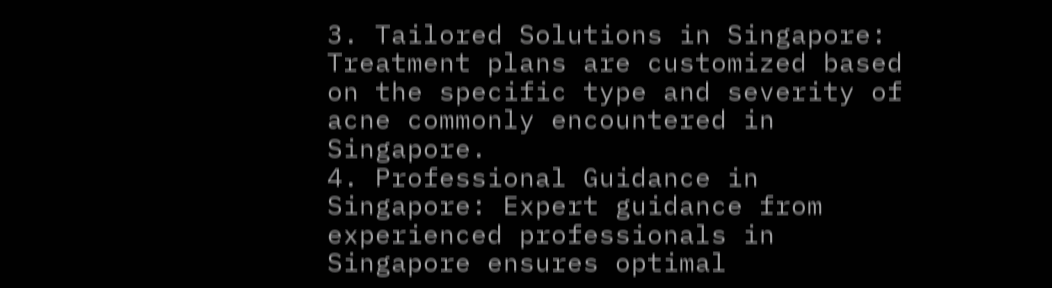3. Tailored Solutions in Singapore: Treatment plans are customized based on the specific type and severity of acne commonly encountered in Singapore.
4. Professional Guidance in Singapore: Expert guidance from experienced professionals in Singapore ensures optimal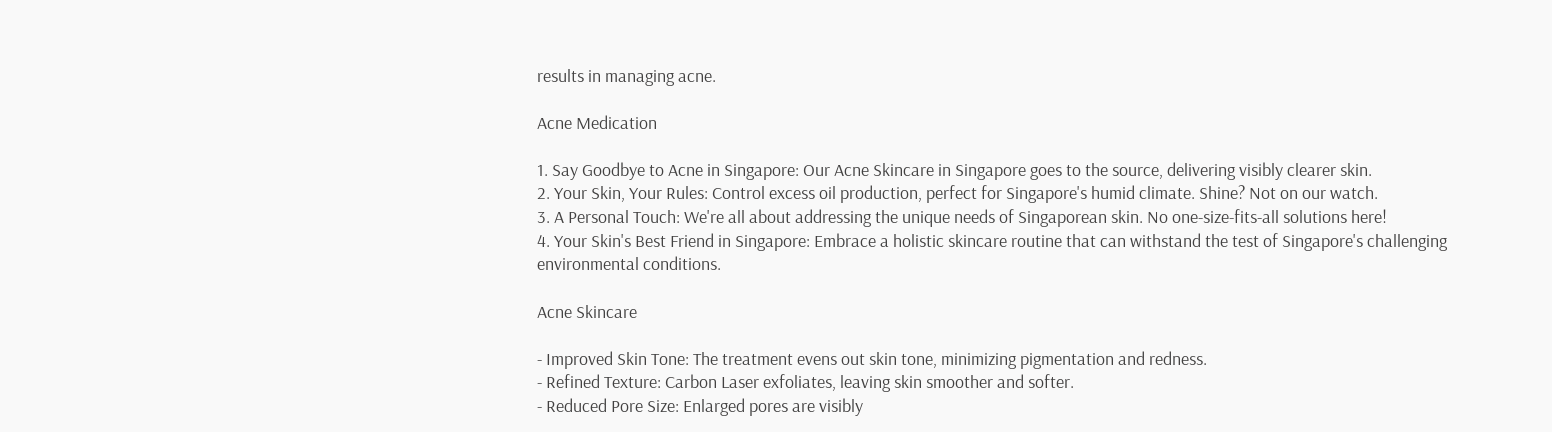results in managing acne.

Acne Medication

1. Say Goodbye to Acne in Singapore: Our Acne Skincare in Singapore goes to the source, delivering visibly clearer skin.
2. Your Skin, Your Rules: Control excess oil production, perfect for Singapore's humid climate. Shine? Not on our watch.
3. A Personal Touch: We're all about addressing the unique needs of Singaporean skin. No one-size-fits-all solutions here!
4. Your Skin's Best Friend in Singapore: Embrace a holistic skincare routine that can withstand the test of Singapore's challenging environmental conditions.

Acne Skincare

- Improved Skin Tone: The treatment evens out skin tone, minimizing pigmentation and redness.
- Refined Texture: Carbon Laser exfoliates, leaving skin smoother and softer.
- Reduced Pore Size: Enlarged pores are visibly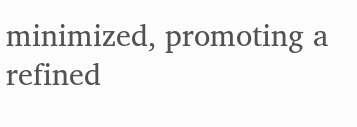minimized, promoting a refined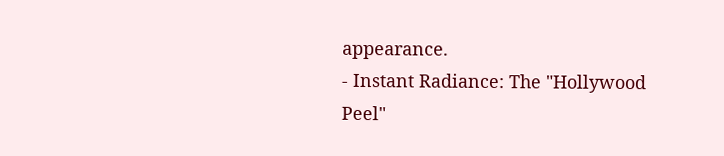appearance.
- Instant Radiance: The "Hollywood Peel"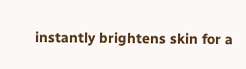instantly brightens skin for a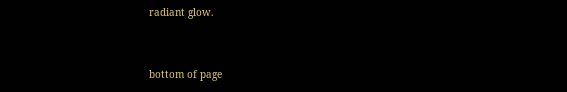radiant glow.


bottom of page